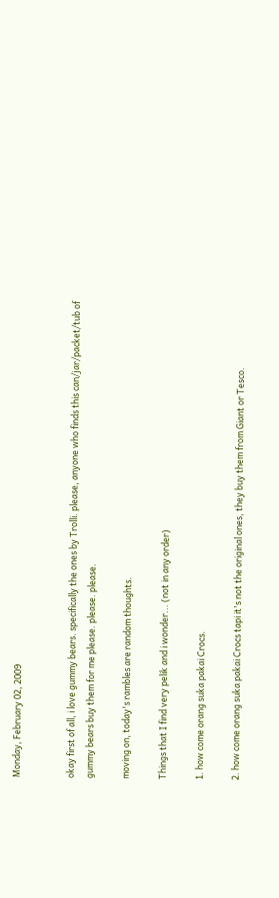Monday, February 02, 2009


okay first of all, i love gummy bears. specifically the ones by Trolli. please, anyone who finds this can/jar/packet/tub of gummy bears buy them for me please. please. please.

moving on, today's rambles are random thoughts.

Things that I find very pelik and i wonder... (not in any order)

1. how come orang suka pakai Crocs.

2. how come orang suka pakai Crocs tapi it's not the original ones, they buy them from Giant or Tesco.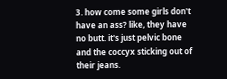3. how come some girls don't have an ass? like, they have no butt. it's just pelvic bone and the coccyx sticking out of their jeans.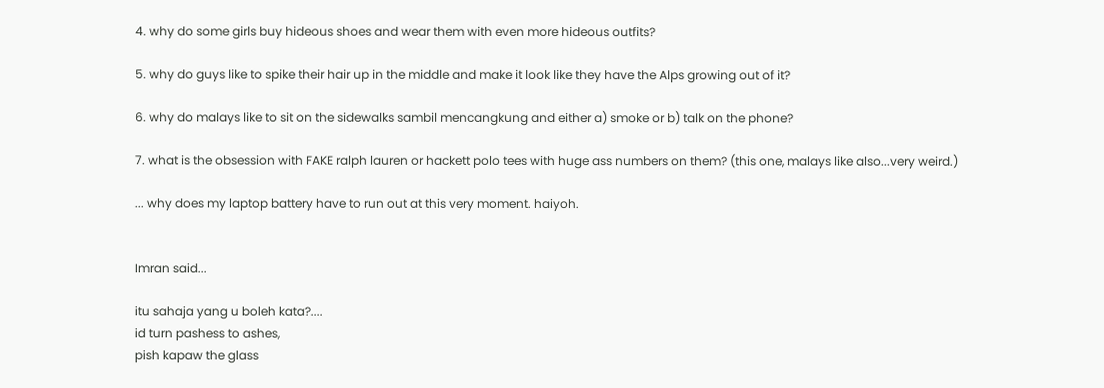4. why do some girls buy hideous shoes and wear them with even more hideous outfits?

5. why do guys like to spike their hair up in the middle and make it look like they have the Alps growing out of it?

6. why do malays like to sit on the sidewalks sambil mencangkung and either a) smoke or b) talk on the phone?

7. what is the obsession with FAKE ralph lauren or hackett polo tees with huge ass numbers on them? (this one, malays like also...very weird.)

... why does my laptop battery have to run out at this very moment. haiyoh.


Imran said...

itu sahaja yang u boleh kata?....
id turn pashess to ashes,
pish kapaw the glass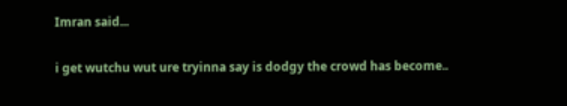Imran said...

i get wutchu wut ure tryinna say is dodgy the crowd has become..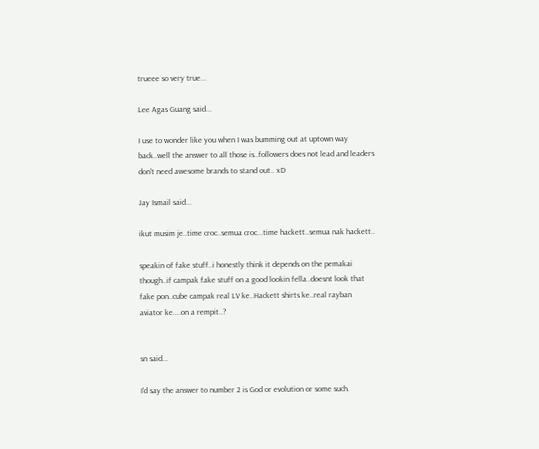trueee so very true...

Lee Agas Guang said...

I use to wonder like you when I was bumming out at uptown way back..well the answer to all those is..followers does not lead and leaders don't need awesome brands to stand out.. xD

Jay Ismail said...

ikut musim je..time croc..semua croc...time hackett..semua nak hackett..

speakin of fake stuff..i honestly think it depends on the pemakai though..if campak fake stuff on a good lookin fella..doesnt look that fake pon..cube campak real LV ke..Hackett shirts ke..real rayban aviator ke....on a rempit..?


sn said...

I'd say the answer to number 2 is God or evolution or some such.